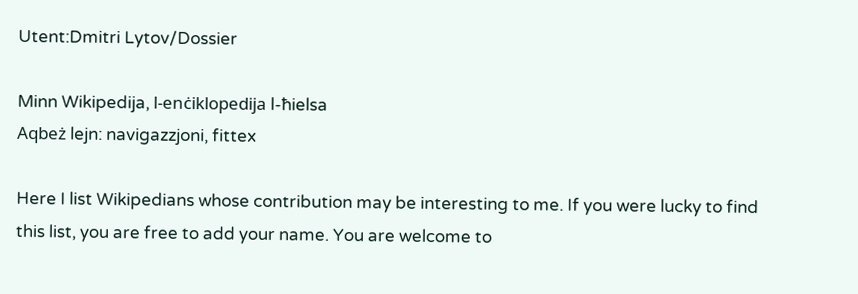Utent:Dmitri Lytov/Dossier

Minn Wikipedija, l-enċiklopedija l-ħielsa
Aqbeż lejn: navigazzjoni, fittex

Here I list Wikipedians whose contribution may be interesting to me. If you were lucky to find this list, you are free to add your name. You are welcome to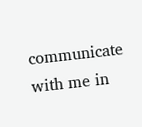communicate with me in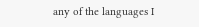any of the languages I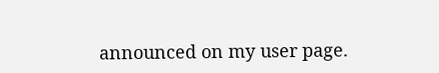announced on my user page.